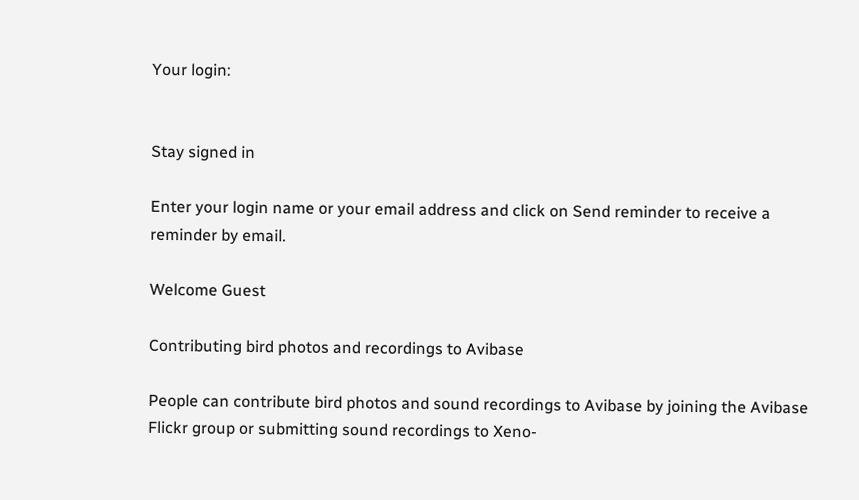Your login:


Stay signed in

Enter your login name or your email address and click on Send reminder to receive a reminder by email.

Welcome Guest

Contributing bird photos and recordings to Avibase

People can contribute bird photos and sound recordings to Avibase by joining the Avibase Flickr group or submitting sound recordings to Xeno-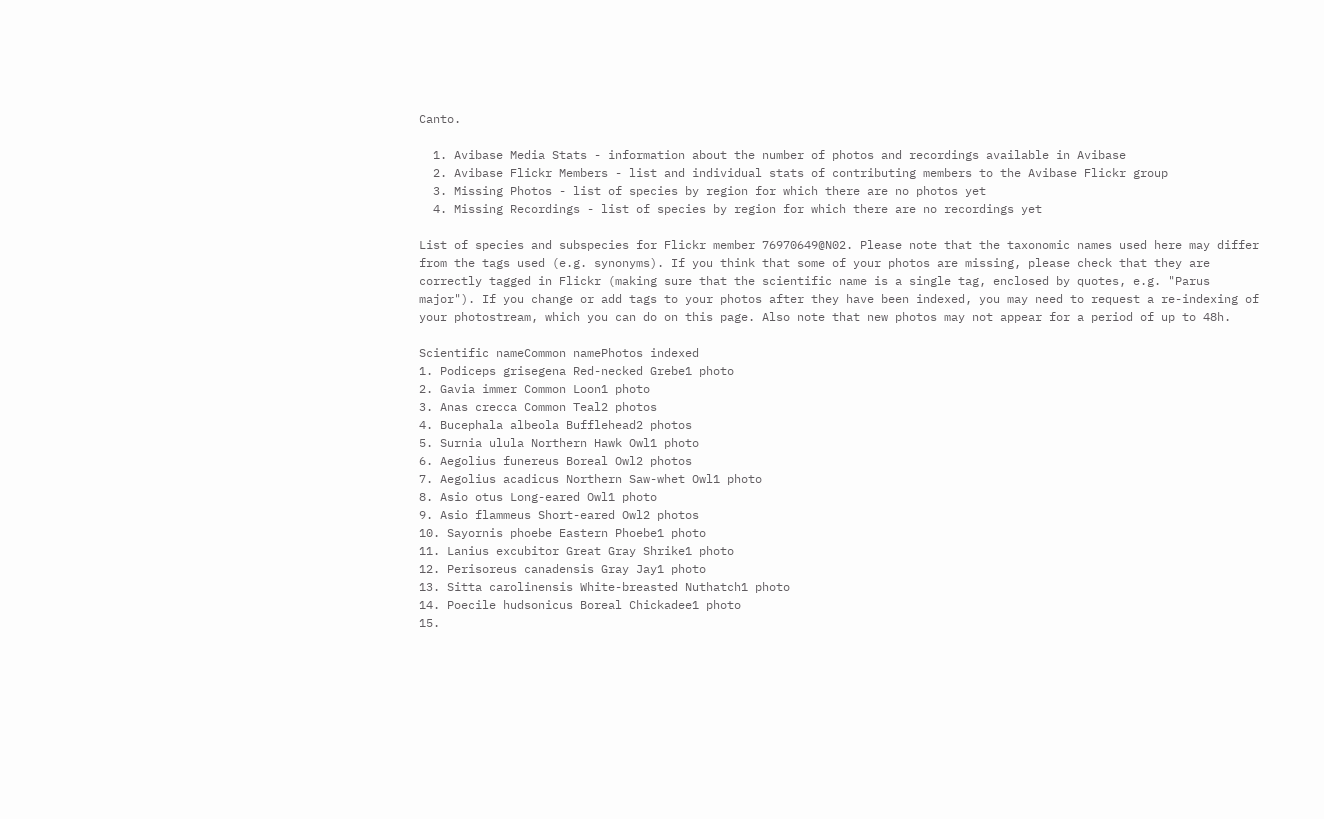Canto.

  1. Avibase Media Stats - information about the number of photos and recordings available in Avibase
  2. Avibase Flickr Members - list and individual stats of contributing members to the Avibase Flickr group
  3. Missing Photos - list of species by region for which there are no photos yet
  4. Missing Recordings - list of species by region for which there are no recordings yet

List of species and subspecies for Flickr member 76970649@N02. Please note that the taxonomic names used here may differ from the tags used (e.g. synonyms). If you think that some of your photos are missing, please check that they are correctly tagged in Flickr (making sure that the scientific name is a single tag, enclosed by quotes, e.g. "Parus major"). If you change or add tags to your photos after they have been indexed, you may need to request a re-indexing of your photostream, which you can do on this page. Also note that new photos may not appear for a period of up to 48h.

Scientific nameCommon namePhotos indexed
1. Podiceps grisegena Red-necked Grebe1 photo
2. Gavia immer Common Loon1 photo
3. Anas crecca Common Teal2 photos
4. Bucephala albeola Bufflehead2 photos
5. Surnia ulula Northern Hawk Owl1 photo
6. Aegolius funereus Boreal Owl2 photos
7. Aegolius acadicus Northern Saw-whet Owl1 photo
8. Asio otus Long-eared Owl1 photo
9. Asio flammeus Short-eared Owl2 photos
10. Sayornis phoebe Eastern Phoebe1 photo
11. Lanius excubitor Great Gray Shrike1 photo
12. Perisoreus canadensis Gray Jay1 photo
13. Sitta carolinensis White-breasted Nuthatch1 photo
14. Poecile hudsonicus Boreal Chickadee1 photo
15.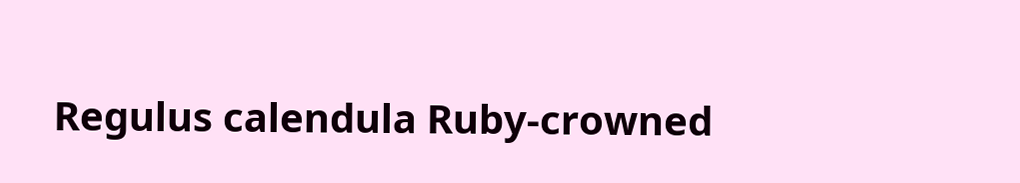Regulus calendula Ruby-crowned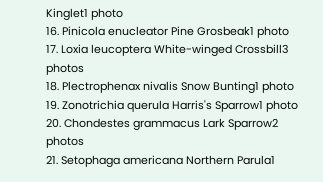Kinglet1 photo
16. Pinicola enucleator Pine Grosbeak1 photo
17. Loxia leucoptera White-winged Crossbill3 photos
18. Plectrophenax nivalis Snow Bunting1 photo
19. Zonotrichia querula Harris's Sparrow1 photo
20. Chondestes grammacus Lark Sparrow2 photos
21. Setophaga americana Northern Parula1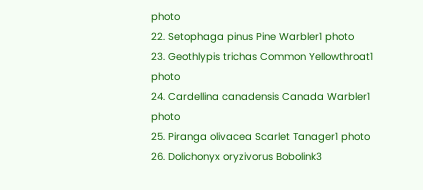photo
22. Setophaga pinus Pine Warbler1 photo
23. Geothlypis trichas Common Yellowthroat1 photo
24. Cardellina canadensis Canada Warbler1 photo
25. Piranga olivacea Scarlet Tanager1 photo
26. Dolichonyx oryzivorus Bobolink3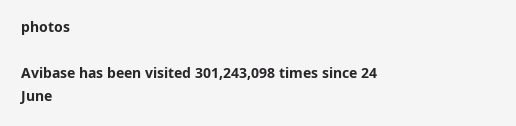photos

Avibase has been visited 301,243,098 times since 24 June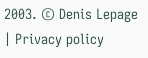2003. © Denis Lepage | Privacy policy